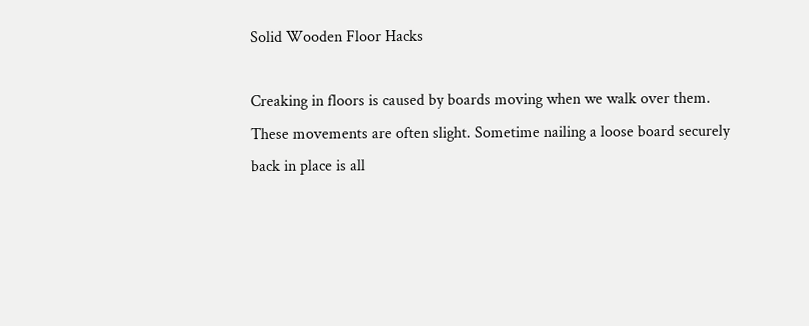Solid Wooden Floor Hacks

Creaking in floors is caused by boards moving when we walk over them. These movements are often slight. Sometime nailing a loose board securely back in place is all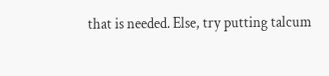that is needed. Else, try putting talcum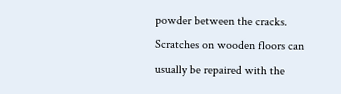powder between the cracks. Scratches on wooden floors can usually be repaired with the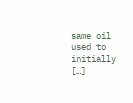same oil used to initially […]